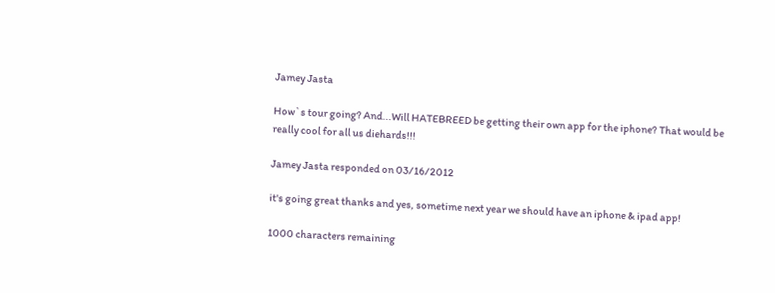Jamey Jasta

How`s tour going? And...Will HATEBREED be getting their own app for the iphone? That would be really cool for all us diehards!!!

Jamey Jasta responded on 03/16/2012

it's going great thanks and yes, sometime next year we should have an iphone & ipad app!

1000 characters remaining